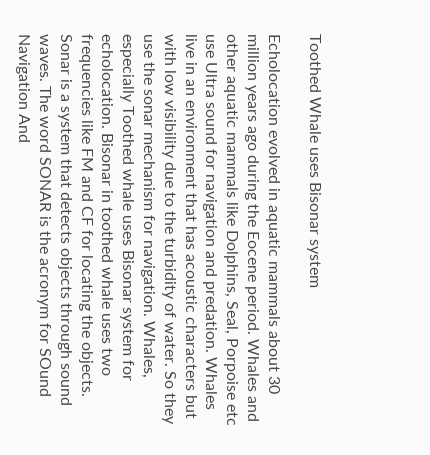Toothed Whale uses Bisonar system

Echolocation evolved in aquatic mammals about 30 million years ago during the Eocene period. Whales and other aquatic mammals like Dolphins, Seal, Porpoise etc use Ultra sound for navigation and predation. Whales live in an environment that has acoustic characters but with low visibility due to the turbidity of water. So they use the sonar mechanism for navigation. Whales, especially Toothed whale uses Bisonar system for echolocation. Bisonar in toothed whale uses two frequencies like FM and CF for locating the objects. Sonar is a system that detects objects through sound waves. The word SONAR is the acronym for SOund Navigation And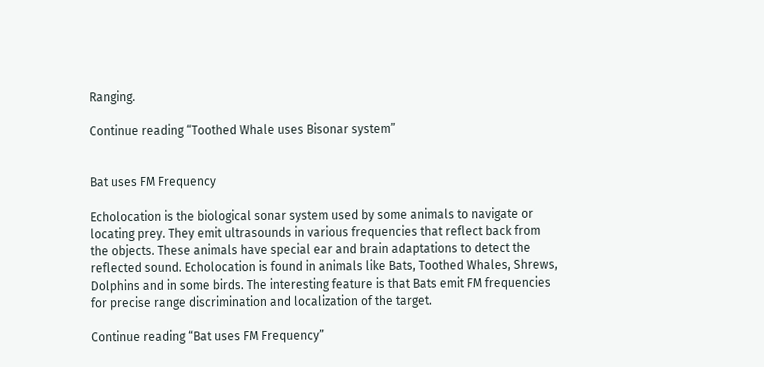Ranging.

Continue reading “Toothed Whale uses Bisonar system”


Bat uses FM Frequency

Echolocation is the biological sonar system used by some animals to navigate or locating prey. They emit ultrasounds in various frequencies that reflect back from the objects. These animals have special ear and brain adaptations to detect the reflected sound. Echolocation is found in animals like Bats, Toothed Whales, Shrews, Dolphins and in some birds. The interesting feature is that Bats emit FM frequencies for precise range discrimination and localization of the target.

Continue reading “Bat uses FM Frequency”